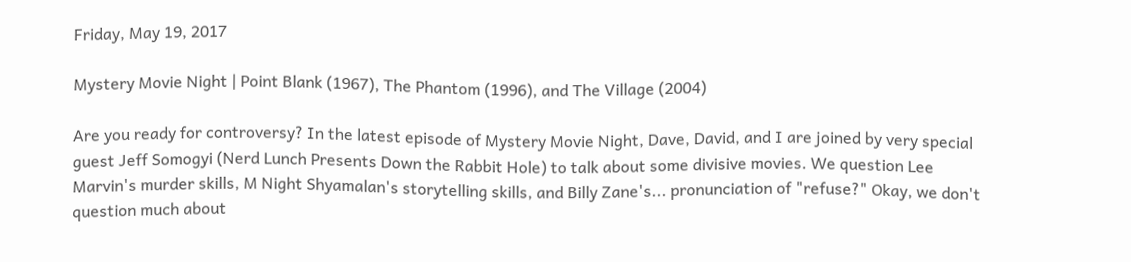Friday, May 19, 2017

Mystery Movie Night | Point Blank (1967), The Phantom (1996), and The Village (2004)

Are you ready for controversy? In the latest episode of Mystery Movie Night, Dave, David, and I are joined by very special guest Jeff Somogyi (Nerd Lunch Presents Down the Rabbit Hole) to talk about some divisive movies. We question Lee Marvin's murder skills, M Night Shyamalan's storytelling skills, and Billy Zane's... pronunciation of "refuse?" Okay, we don't question much about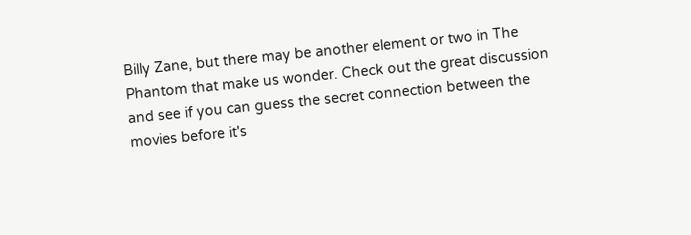Billy Zane, but there may be another element or two in The Phantom that make us wonder. Check out the great discussion and see if you can guess the secret connection between the movies before it's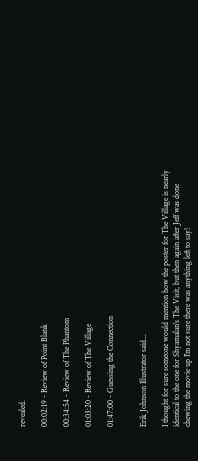revealed.

00:02:19 - Review of Point Blank

00:34:54 - Review of The Phantom

01:03:20 - Review of The Village

01:47:00 - Guessing the Connection


Erik Johnson Illustrator said...

I thought for sure someone would mention how the poster for The Village is nearly identical to the one for Shyamalan's The Visit, but then again after Jeff was done chewing the movie up I'm not sure there was anything left to say!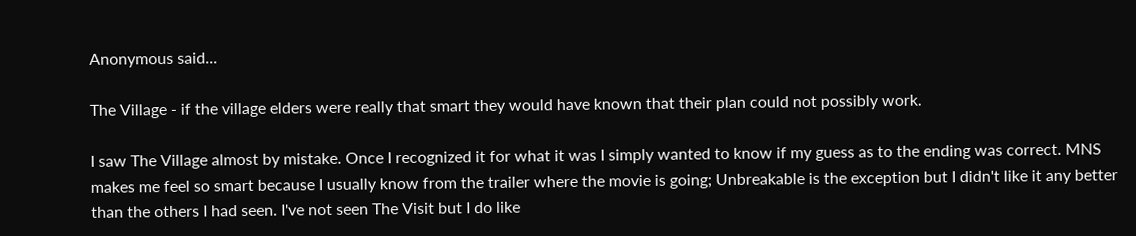Anonymous said...

The Village - if the village elders were really that smart they would have known that their plan could not possibly work.

I saw The Village almost by mistake. Once I recognized it for what it was I simply wanted to know if my guess as to the ending was correct. MNS makes me feel so smart because I usually know from the trailer where the movie is going; Unbreakable is the exception but I didn't like it any better than the others I had seen. I've not seen The Visit but I do like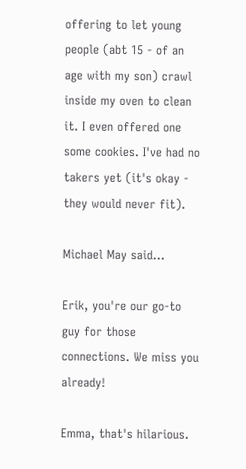offering to let young people (abt 15 - of an age with my son) crawl inside my oven to clean it. I even offered one some cookies. I've had no takers yet (it's okay - they would never fit).

Michael May said...

Erik, you're our go-to guy for those connections. We miss you already!

Emma, that's hilarious.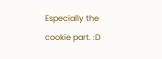Especially the cookie part. :D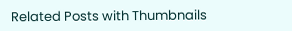Related Posts with Thumbnails